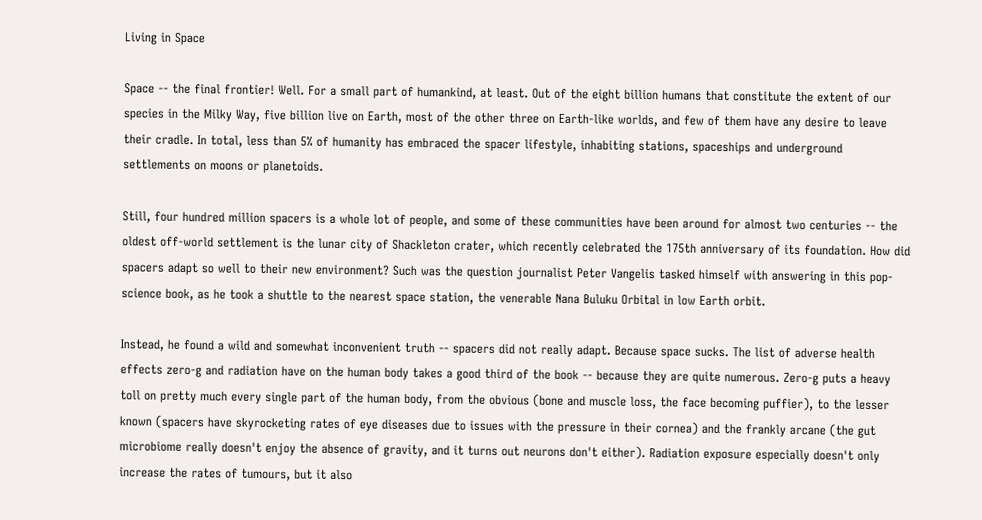Living in Space

Space -- the final frontier! Well. For a small part of humankind, at least. Out of the eight billion humans that constitute the extent of our species in the Milky Way, five billion live on Earth, most of the other three on Earth-like worlds, and few of them have any desire to leave their cradle. In total, less than 5% of humanity has embraced the spacer lifestyle, inhabiting stations, spaceships and underground settlements on moons or planetoids.

Still, four hundred million spacers is a whole lot of people, and some of these communities have been around for almost two centuries -- the oldest off-world settlement is the lunar city of Shackleton crater, which recently celebrated the 175th anniversary of its foundation. How did spacers adapt so well to their new environment? Such was the question journalist Peter Vangelis tasked himself with answering in this pop-science book, as he took a shuttle to the nearest space station, the venerable Nana Buluku Orbital in low Earth orbit.

Instead, he found a wild and somewhat inconvenient truth -- spacers did not really adapt. Because space sucks. The list of adverse health effects zero-g and radiation have on the human body takes a good third of the book -- because they are quite numerous. Zero-g puts a heavy toll on pretty much every single part of the human body, from the obvious (bone and muscle loss, the face becoming puffier), to the lesser known (spacers have skyrocketing rates of eye diseases due to issues with the pressure in their cornea) and the frankly arcane (the gut microbiome really doesn't enjoy the absence of gravity, and it turns out neurons don't either). Radiation exposure especially doesn't only increase the rates of tumours, but it also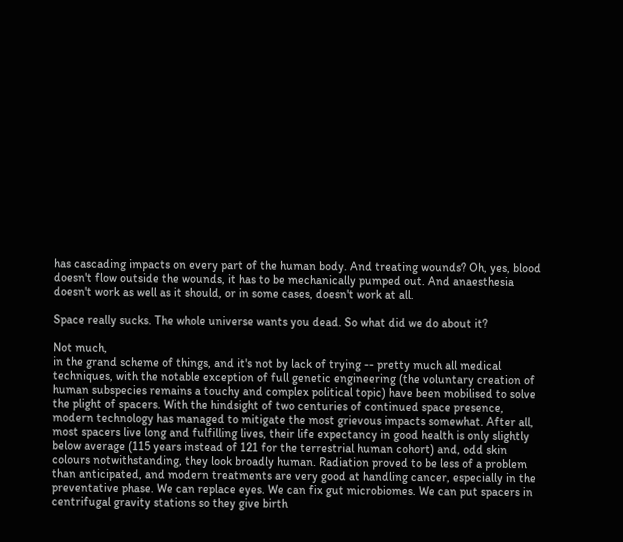has cascading impacts on every part of the human body. And treating wounds? Oh, yes, blood doesn't flow outside the wounds, it has to be mechanically pumped out. And anaesthesia doesn't work as well as it should, or in some cases, doesn't work at all.

Space really sucks. The whole universe wants you dead. So what did we do about it?

Not much,
in the grand scheme of things, and it's not by lack of trying -- pretty much all medical techniques, with the notable exception of full genetic engineering (the voluntary creation of human subspecies remains a touchy and complex political topic) have been mobilised to solve the plight of spacers. With the hindsight of two centuries of continued space presence, modern technology has managed to mitigate the most grievous impacts somewhat. After all, most spacers live long and fulfilling lives, their life expectancy in good health is only slightly below average (115 years instead of 121 for the terrestrial human cohort) and, odd skin colours notwithstanding, they look broadly human. Radiation proved to be less of a problem than anticipated, and modern treatments are very good at handling cancer, especially in the preventative phase. We can replace eyes. We can fix gut microbiomes. We can put spacers in centrifugal gravity stations so they give birth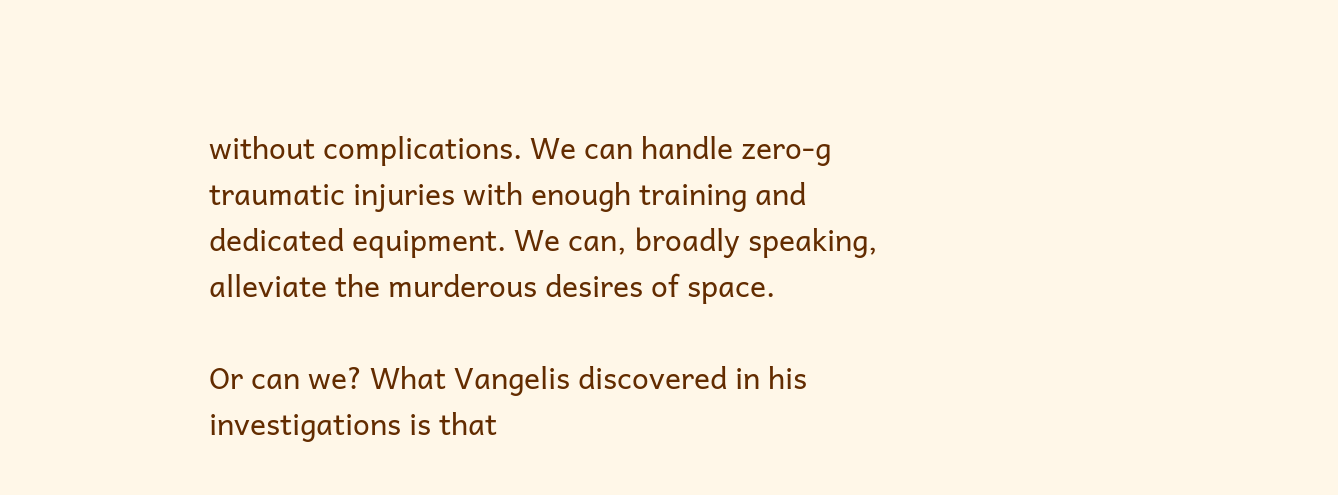without complications. We can handle zero-g traumatic injuries with enough training and dedicated equipment. We can, broadly speaking, alleviate the murderous desires of space.

Or can we? What Vangelis discovered in his investigations is that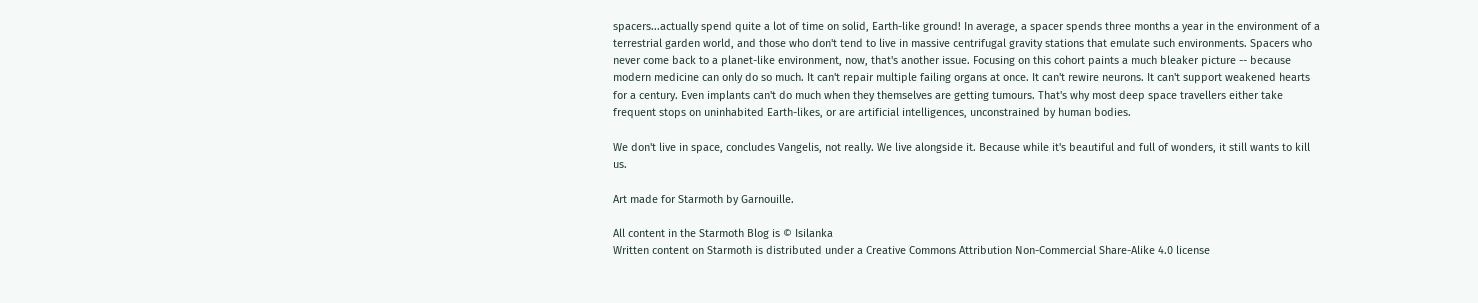spacers...actually spend quite a lot of time on solid, Earth-like ground! In average, a spacer spends three months a year in the environment of a terrestrial garden world, and those who don't tend to live in massive centrifugal gravity stations that emulate such environments. Spacers who never come back to a planet-like environment, now, that's another issue. Focusing on this cohort paints a much bleaker picture -- because modern medicine can only do so much. It can't repair multiple failing organs at once. It can't rewire neurons. It can't support weakened hearts for a century. Even implants can't do much when they themselves are getting tumours. That's why most deep space travellers either take frequent stops on uninhabited Earth-likes, or are artificial intelligences, unconstrained by human bodies.

We don't live in space, concludes Vangelis, not really. We live alongside it. Because while it's beautiful and full of wonders, it still wants to kill us.

Art made for Starmoth by Garnouille.

All content in the Starmoth Blog is © Isilanka
Written content on Starmoth is distributed under a Creative Commons Attribution Non-Commercial Share-Alike 4.0 license